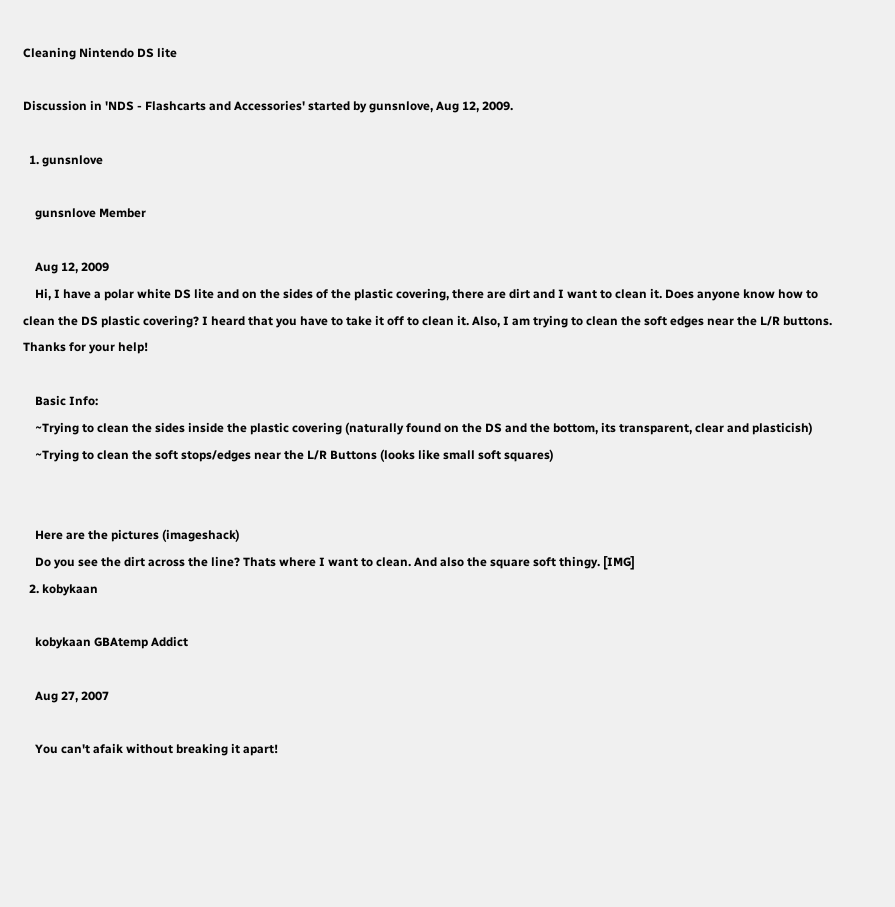Cleaning Nintendo DS lite

Discussion in 'NDS - Flashcarts and Accessories' started by gunsnlove, Aug 12, 2009.

  1. gunsnlove

    gunsnlove Member

    Aug 12, 2009
    Hi, I have a polar white DS lite and on the sides of the plastic covering, there are dirt and I want to clean it. Does anyone know how to clean the DS plastic covering? I heard that you have to take it off to clean it. Also, I am trying to clean the soft edges near the L/R buttons. Thanks for your help!

    Basic Info:
    ~Trying to clean the sides inside the plastic covering (naturally found on the DS and the bottom, its transparent, clear and plasticish)
    ~Trying to clean the soft stops/edges near the L/R Buttons (looks like small soft squares)


    Here are the pictures (imageshack)
    Do you see the dirt across the line? Thats where I want to clean. And also the square soft thingy. [IMG]
  2. kobykaan

    kobykaan GBAtemp Addict

    Aug 27, 2007

    You can't afaik without breaking it apart!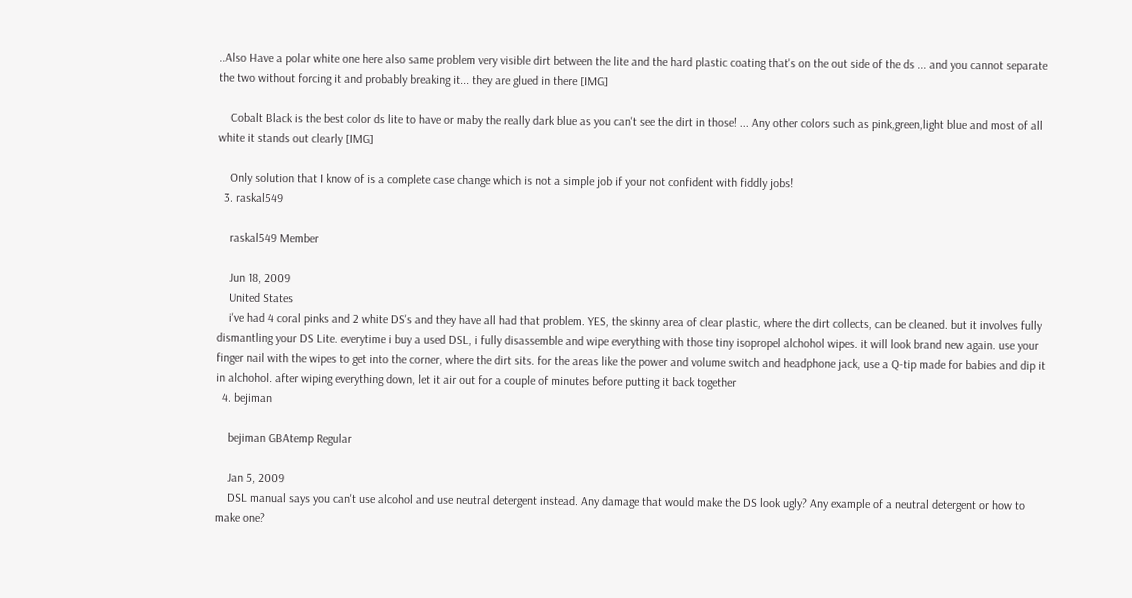..Also Have a polar white one here also same problem very visible dirt between the lite and the hard plastic coating that's on the out side of the ds ... and you cannot separate the two without forcing it and probably breaking it... they are glued in there [IMG]

    Cobalt Black is the best color ds lite to have or maby the really dark blue as you can't see the dirt in those! ... Any other colors such as pink,green,light blue and most of all white it stands out clearly [IMG]

    Only solution that I know of is a complete case change which is not a simple job if your not confident with fiddly jobs!
  3. raskal549

    raskal549 Member

    Jun 18, 2009
    United States
    i've had 4 coral pinks and 2 white DS's and they have all had that problem. YES, the skinny area of clear plastic, where the dirt collects, can be cleaned. but it involves fully dismantling your DS Lite. everytime i buy a used DSL, i fully disassemble and wipe everything with those tiny isopropel alchohol wipes. it will look brand new again. use your finger nail with the wipes to get into the corner, where the dirt sits. for the areas like the power and volume switch and headphone jack, use a Q-tip made for babies and dip it in alchohol. after wiping everything down, let it air out for a couple of minutes before putting it back together
  4. bejiman

    bejiman GBAtemp Regular

    Jan 5, 2009
    DSL manual says you can't use alcohol and use neutral detergent instead. Any damage that would make the DS look ugly? Any example of a neutral detergent or how to make one?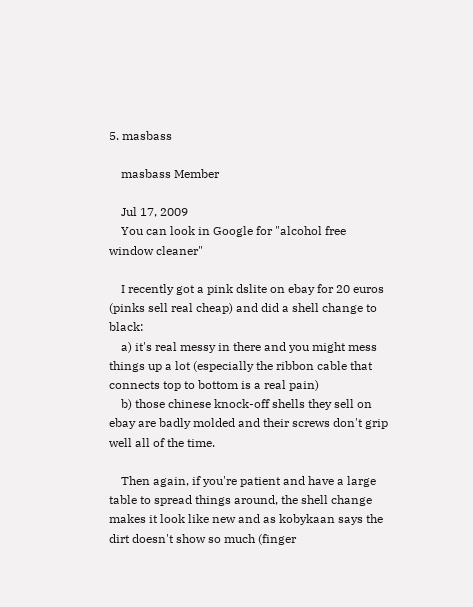5. masbass

    masbass Member

    Jul 17, 2009
    You can look in Google for "alcohol free window cleaner"

    I recently got a pink dslite on ebay for 20 euros (pinks sell real cheap) and did a shell change to black:
    a) it's real messy in there and you might mess things up a lot (especially the ribbon cable that connects top to bottom is a real pain)
    b) those chinese knock-off shells they sell on ebay are badly molded and their screws don't grip well all of the time.

    Then again, if you're patient and have a large table to spread things around, the shell change makes it look like new and as kobykaan says the dirt doesn't show so much (finger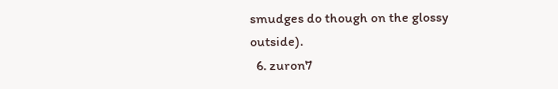smudges do though on the glossy outside).
  6. zuron7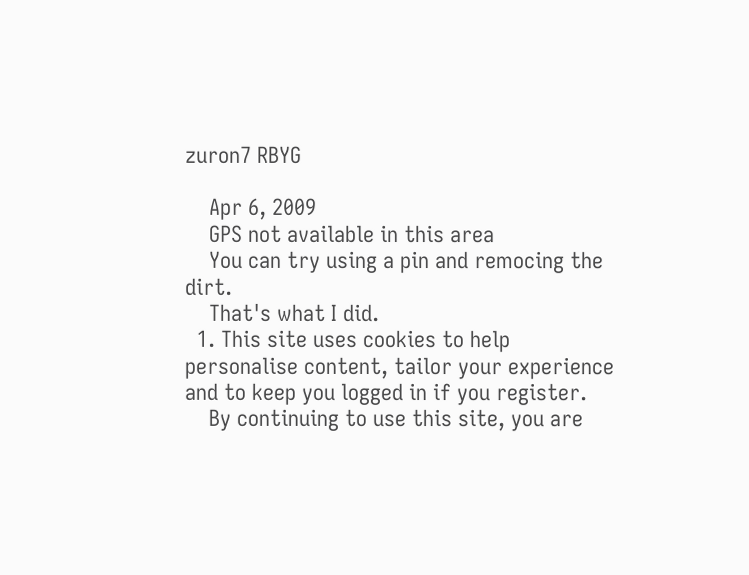zuron7 RBYG

    Apr 6, 2009
    GPS not available in this area
    You can try using a pin and remocing the dirt.
    That's what I did.
  1. This site uses cookies to help personalise content, tailor your experience and to keep you logged in if you register.
    By continuing to use this site, you are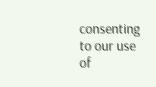consenting to our use of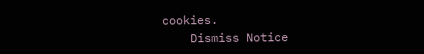cookies.
    Dismiss Notice